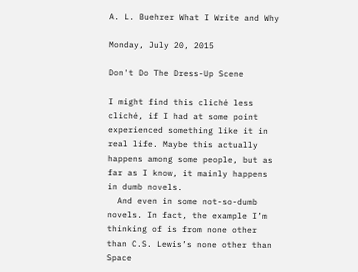A. L. Buehrer What I Write and Why

Monday, July 20, 2015

Don't Do The Dress-Up Scene

I might find this cliché less cliché, if I had at some point experienced something like it in real life. Maybe this actually happens among some people, but as far as I know, it mainly happens in dumb novels.
  And even in some not-so-dumb novels. In fact, the example I’m thinking of is from none other than C.S. Lewis’s none other than Space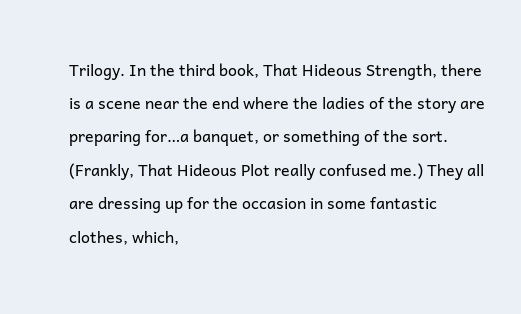Trilogy. In the third book, That Hideous Strength, there is a scene near the end where the ladies of the story are preparing for…a banquet, or something of the sort. (Frankly, That Hideous Plot really confused me.) They all are dressing up for the occasion in some fantastic clothes, which,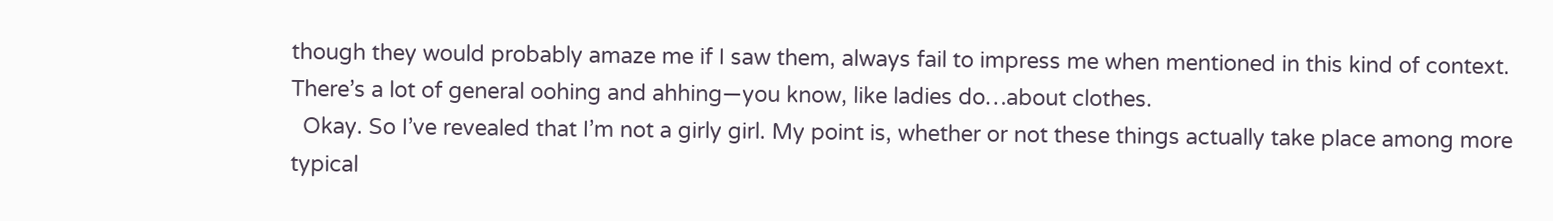though they would probably amaze me if I saw them, always fail to impress me when mentioned in this kind of context. There’s a lot of general oohing and ahhing—you know, like ladies do…about clothes.
  Okay. So I’ve revealed that I’m not a girly girl. My point is, whether or not these things actually take place among more typical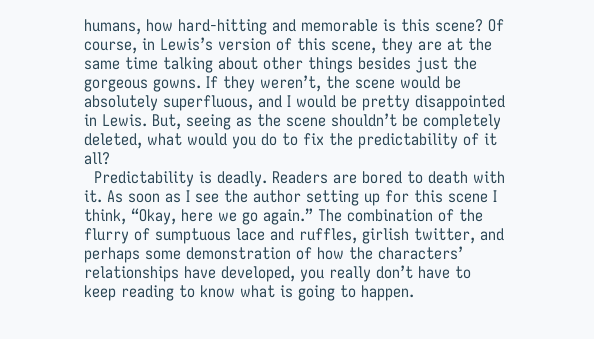humans, how hard-hitting and memorable is this scene? Of course, in Lewis’s version of this scene, they are at the same time talking about other things besides just the gorgeous gowns. If they weren’t, the scene would be absolutely superfluous, and I would be pretty disappointed in Lewis. But, seeing as the scene shouldn’t be completely deleted, what would you do to fix the predictability of it all?
  Predictability is deadly. Readers are bored to death with it. As soon as I see the author setting up for this scene I think, “Okay, here we go again.” The combination of the flurry of sumptuous lace and ruffles, girlish twitter, and perhaps some demonstration of how the characters’ relationships have developed, you really don’t have to keep reading to know what is going to happen.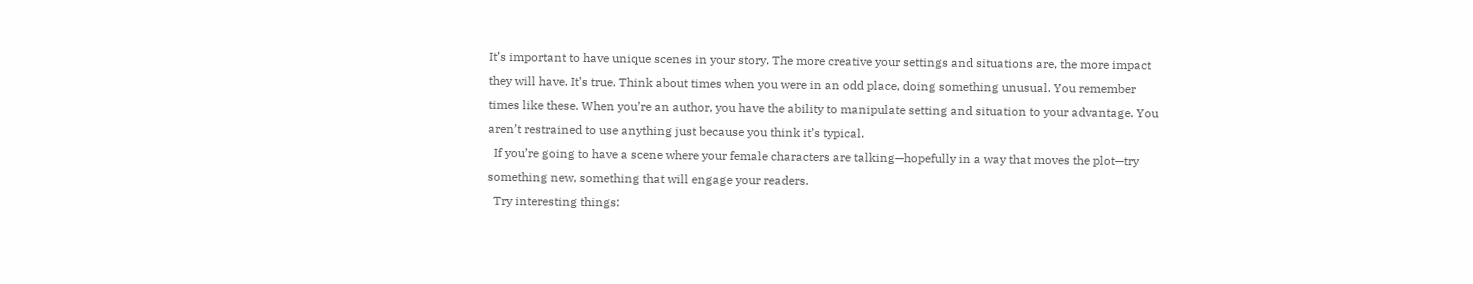It’s important to have unique scenes in your story. The more creative your settings and situations are, the more impact they will have. It’s true. Think about times when you were in an odd place, doing something unusual. You remember times like these. When you’re an author, you have the ability to manipulate setting and situation to your advantage. You aren’t restrained to use anything just because you think it’s typical.
  If you’re going to have a scene where your female characters are talking—hopefully in a way that moves the plot—try something new, something that will engage your readers.
  Try interesting things: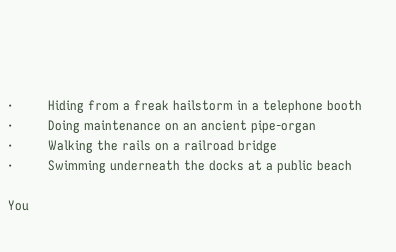·         Hiding from a freak hailstorm in a telephone booth
·         Doing maintenance on an ancient pipe-organ
·         Walking the rails on a railroad bridge
·         Swimming underneath the docks at a public beach

You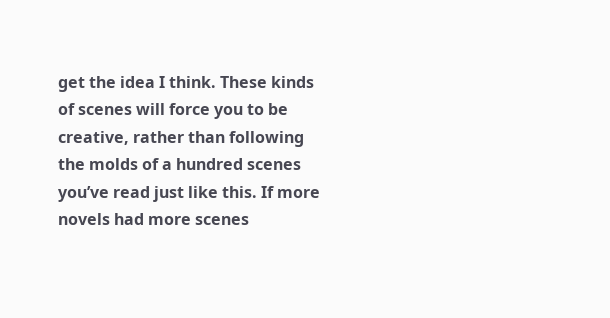get the idea I think. These kinds of scenes will force you to be creative, rather than following the molds of a hundred scenes you’ve read just like this. If more novels had more scenes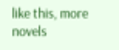like this, more novels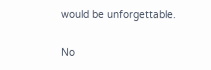would be unforgettable.

No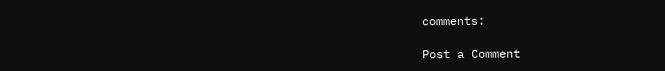comments:

Post a Comment